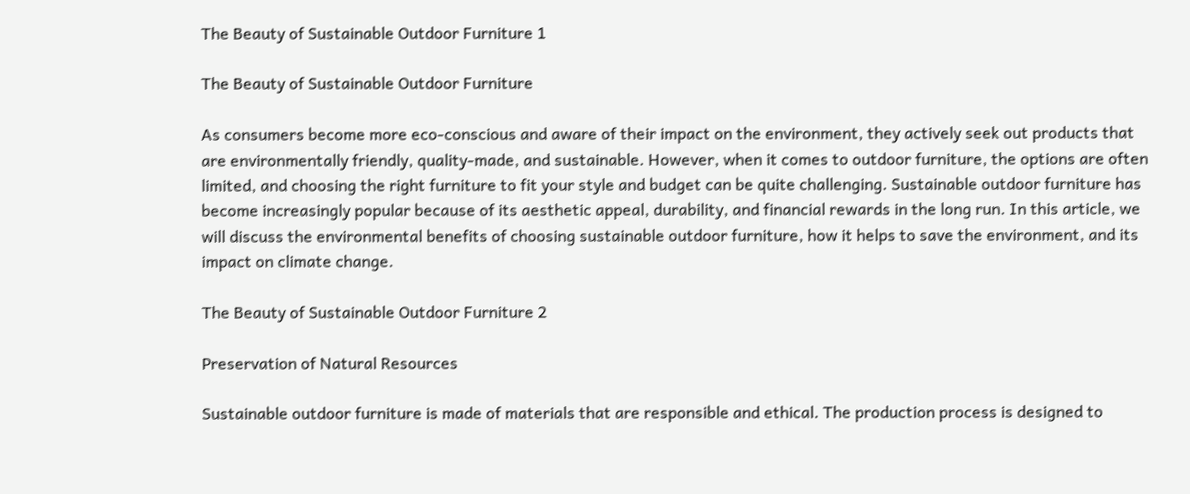The Beauty of Sustainable Outdoor Furniture 1

The Beauty of Sustainable Outdoor Furniture

As consumers become more eco-conscious and aware of their impact on the environment, they actively seek out products that are environmentally friendly, quality-made, and sustainable. However, when it comes to outdoor furniture, the options are often limited, and choosing the right furniture to fit your style and budget can be quite challenging. Sustainable outdoor furniture has become increasingly popular because of its aesthetic appeal, durability, and financial rewards in the long run. In this article, we will discuss the environmental benefits of choosing sustainable outdoor furniture, how it helps to save the environment, and its impact on climate change.

The Beauty of Sustainable Outdoor Furniture 2

Preservation of Natural Resources

Sustainable outdoor furniture is made of materials that are responsible and ethical. The production process is designed to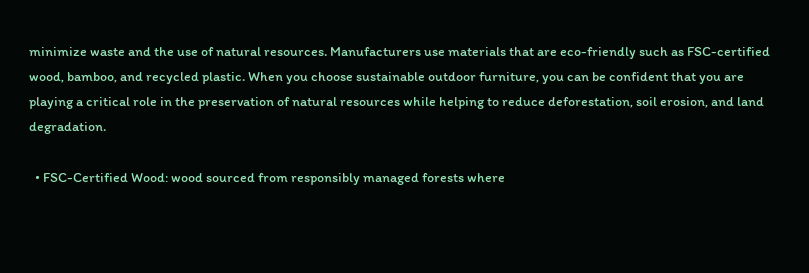minimize waste and the use of natural resources. Manufacturers use materials that are eco-friendly such as FSC-certified wood, bamboo, and recycled plastic. When you choose sustainable outdoor furniture, you can be confident that you are playing a critical role in the preservation of natural resources while helping to reduce deforestation, soil erosion, and land degradation.

  • FSC-Certified Wood: wood sourced from responsibly managed forests where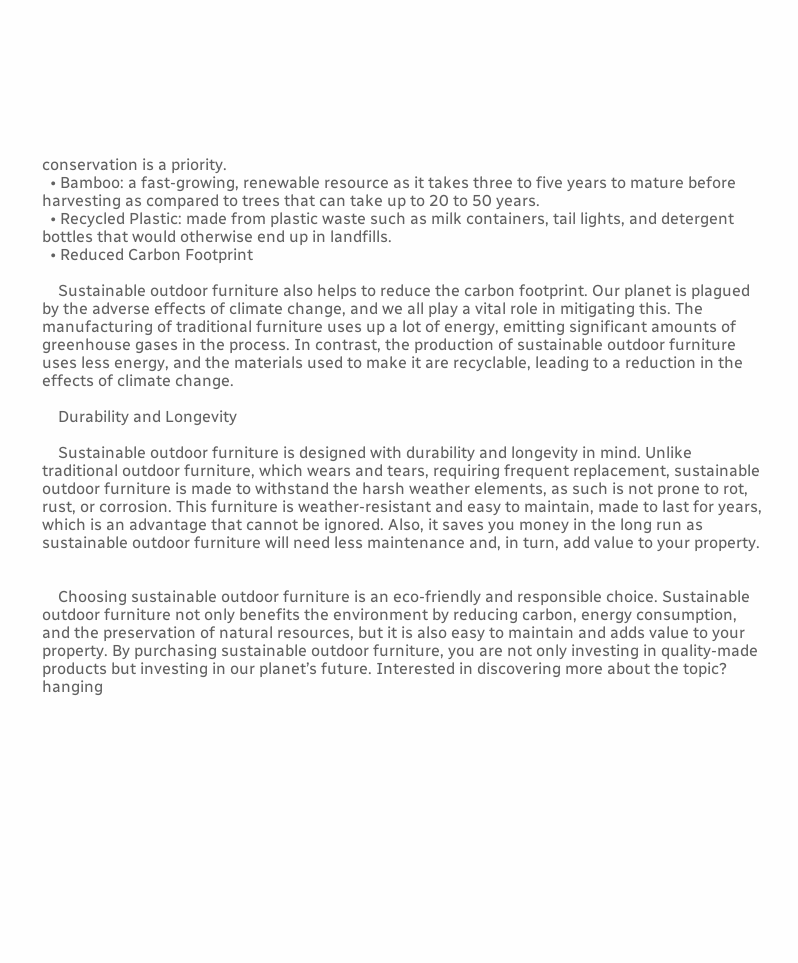conservation is a priority.
  • Bamboo: a fast-growing, renewable resource as it takes three to five years to mature before harvesting as compared to trees that can take up to 20 to 50 years.
  • Recycled Plastic: made from plastic waste such as milk containers, tail lights, and detergent bottles that would otherwise end up in landfills.
  • Reduced Carbon Footprint

    Sustainable outdoor furniture also helps to reduce the carbon footprint. Our planet is plagued by the adverse effects of climate change, and we all play a vital role in mitigating this. The manufacturing of traditional furniture uses up a lot of energy, emitting significant amounts of greenhouse gases in the process. In contrast, the production of sustainable outdoor furniture uses less energy, and the materials used to make it are recyclable, leading to a reduction in the effects of climate change.

    Durability and Longevity

    Sustainable outdoor furniture is designed with durability and longevity in mind. Unlike traditional outdoor furniture, which wears and tears, requiring frequent replacement, sustainable outdoor furniture is made to withstand the harsh weather elements, as such is not prone to rot, rust, or corrosion. This furniture is weather-resistant and easy to maintain, made to last for years, which is an advantage that cannot be ignored. Also, it saves you money in the long run as sustainable outdoor furniture will need less maintenance and, in turn, add value to your property.


    Choosing sustainable outdoor furniture is an eco-friendly and responsible choice. Sustainable outdoor furniture not only benefits the environment by reducing carbon, energy consumption, and the preservation of natural resources, but it is also easy to maintain and adds value to your property. By purchasing sustainable outdoor furniture, you are not only investing in quality-made products but investing in our planet’s future. Interested in discovering more about the topic? hanging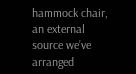hammock chair, an external source we’ve arranged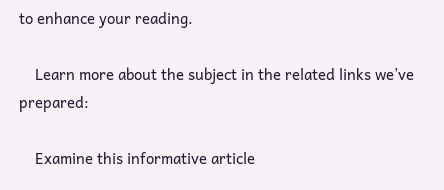to enhance your reading.

    Learn more about the subject in the related links we’ve prepared:

    Examine this informative article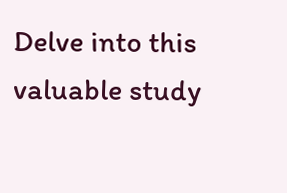Delve into this valuable study